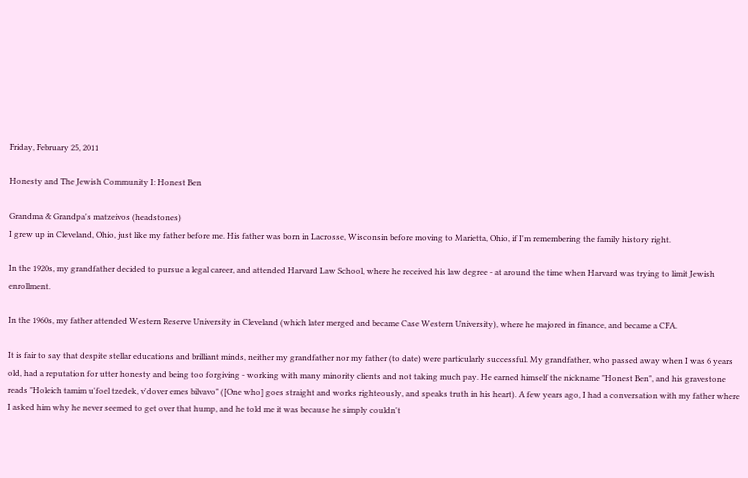Friday, February 25, 2011

Honesty and The Jewish Community I: Honest Ben

Grandma & Grandpa's matzeivos (headstones)
I grew up in Cleveland, Ohio, just like my father before me. His father was born in Lacrosse, Wisconsin before moving to Marietta, Ohio, if I'm remembering the family history right.

In the 1920s, my grandfather decided to pursue a legal career, and attended Harvard Law School, where he received his law degree - at around the time when Harvard was trying to limit Jewish enrollment.

In the 1960s, my father attended Western Reserve University in Cleveland (which later merged and became Case Western University), where he majored in finance, and became a CFA.

It is fair to say that despite stellar educations and brilliant minds, neither my grandfather nor my father (to date) were particularly successful. My grandfather, who passed away when I was 6 years old, had a reputation for utter honesty and being too forgiving - working with many minority clients and not taking much pay. He earned himself the nickname "Honest Ben", and his gravestone reads "Holeich tamim u'foel tzedek, v'dover emes bilvavo" ([One who] goes straight and works righteously, and speaks truth in his heart). A few years ago, I had a conversation with my father where I asked him why he never seemed to get over that hump, and he told me it was because he simply couldn't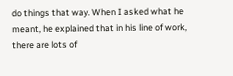do things that way. When I asked what he meant, he explained that in his line of work, there are lots of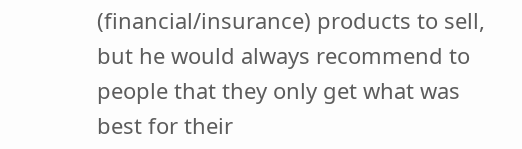(financial/insurance) products to sell, but he would always recommend to people that they only get what was best for their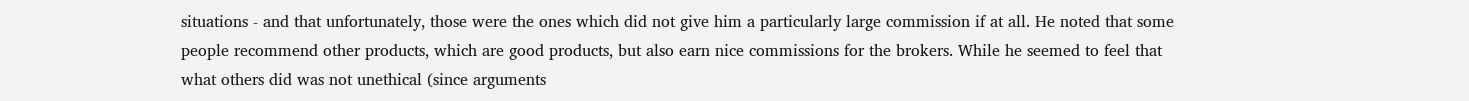situations - and that unfortunately, those were the ones which did not give him a particularly large commission if at all. He noted that some people recommend other products, which are good products, but also earn nice commissions for the brokers. While he seemed to feel that what others did was not unethical (since arguments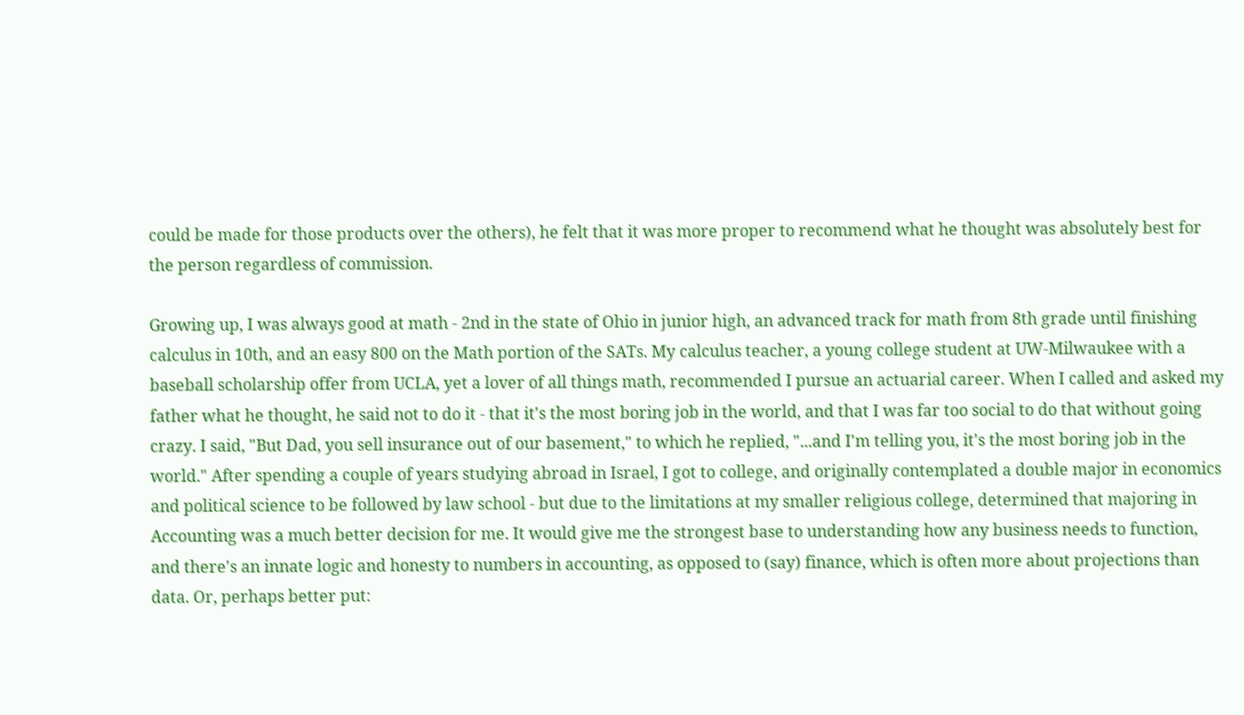could be made for those products over the others), he felt that it was more proper to recommend what he thought was absolutely best for the person regardless of commission.

Growing up, I was always good at math - 2nd in the state of Ohio in junior high, an advanced track for math from 8th grade until finishing calculus in 10th, and an easy 800 on the Math portion of the SATs. My calculus teacher, a young college student at UW-Milwaukee with a baseball scholarship offer from UCLA, yet a lover of all things math, recommended I pursue an actuarial career. When I called and asked my father what he thought, he said not to do it - that it's the most boring job in the world, and that I was far too social to do that without going crazy. I said, "But Dad, you sell insurance out of our basement," to which he replied, "...and I'm telling you, it's the most boring job in the world." After spending a couple of years studying abroad in Israel, I got to college, and originally contemplated a double major in economics and political science to be followed by law school - but due to the limitations at my smaller religious college, determined that majoring in Accounting was a much better decision for me. It would give me the strongest base to understanding how any business needs to function, and there's an innate logic and honesty to numbers in accounting, as opposed to (say) finance, which is often more about projections than data. Or, perhaps better put: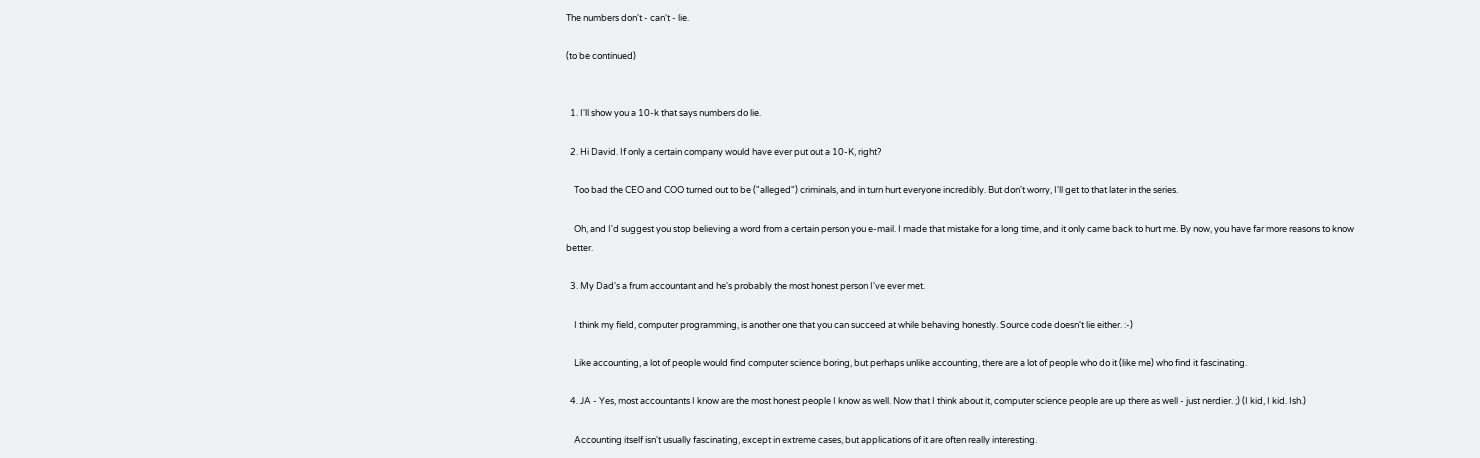The numbers don't - can't - lie.

(to be continued)


  1. I'll show you a 10-k that says numbers do lie.

  2. Hi David. If only a certain company would have ever put out a 10-K, right?

    Too bad the CEO and COO turned out to be ("alleged") criminals, and in turn hurt everyone incredibly. But don't worry, I'll get to that later in the series.

    Oh, and I'd suggest you stop believing a word from a certain person you e-mail. I made that mistake for a long time, and it only came back to hurt me. By now, you have far more reasons to know better.

  3. My Dad's a frum accountant and he's probably the most honest person I've ever met.

    I think my field, computer programming, is another one that you can succeed at while behaving honestly. Source code doesn't lie either. :-)

    Like accounting, a lot of people would find computer science boring, but perhaps unlike accounting, there are a lot of people who do it (like me) who find it fascinating.

  4. JA - Yes, most accountants I know are the most honest people I know as well. Now that I think about it, computer science people are up there as well - just nerdier. ;) (I kid, I kid. Ish.)

    Accounting itself isn't usually fascinating, except in extreme cases, but applications of it are often really interesting.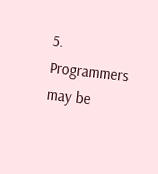5. Programmers may be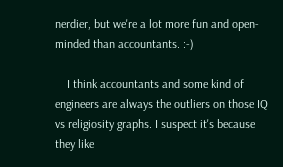nerdier, but we're a lot more fun and open-minded than accountants. :-)

    I think accountants and some kind of engineers are always the outliers on those IQ vs religiosity graphs. I suspect it's because they like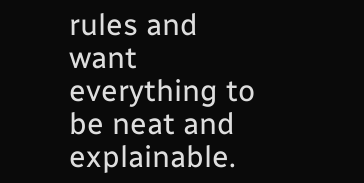rules and want everything to be neat and explainable.